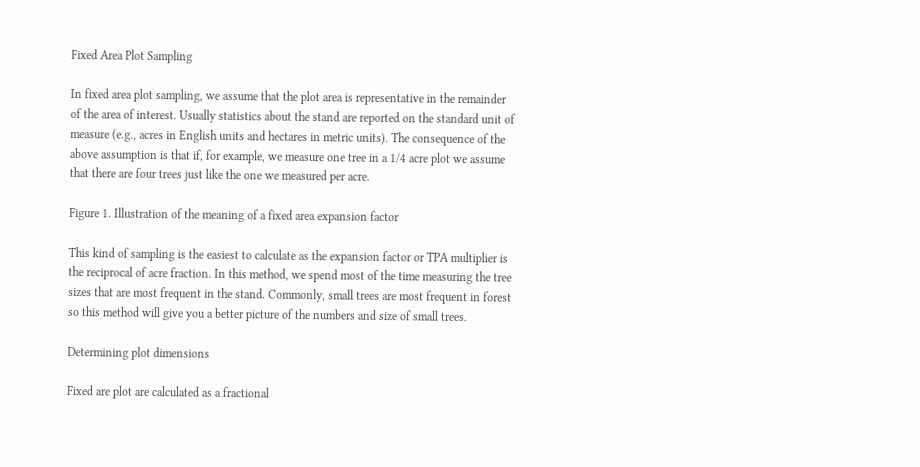Fixed Area Plot Sampling

In fixed area plot sampling, we assume that the plot area is representative in the remainder of the area of interest. Usually statistics about the stand are reported on the standard unit of measure (e.g., acres in English units and hectares in metric units). The consequence of the above assumption is that if, for example, we measure one tree in a 1/4 acre plot we assume that there are four trees just like the one we measured per acre.

Figure 1. Illustration of the meaning of a fixed area expansion factor

This kind of sampling is the easiest to calculate as the expansion factor or TPA multiplier is the reciprocal of acre fraction. In this method, we spend most of the time measuring the tree sizes that are most frequent in the stand. Commonly, small trees are most frequent in forest so this method will give you a better picture of the numbers and size of small trees.

Determining plot dimensions

Fixed are plot are calculated as a fractional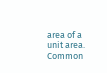area of a unit area. Common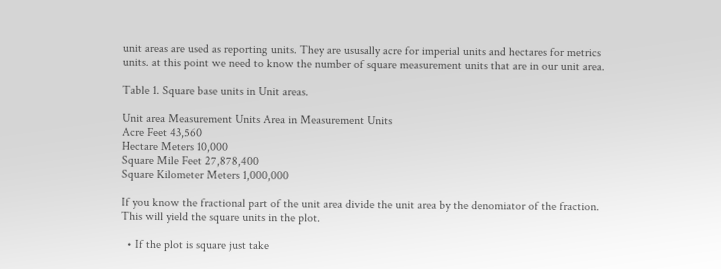unit areas are used as reporting units. They are ususally acre for imperial units and hectares for metrics units. at this point we need to know the number of square measurement units that are in our unit area.

Table 1. Square base units in Unit areas.

Unit area Measurement Units Area in Measurement Units
Acre Feet 43,560
Hectare Meters 10,000
Square Mile Feet 27,878,400
Square Kilometer Meters 1,000,000

If you know the fractional part of the unit area divide the unit area by the denomiator of the fraction. This will yield the square units in the plot.

  • If the plot is square just take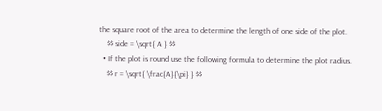the square root of the area to determine the length of one side of the plot.
    $$ side = \sqrt{ A } $$
  • If the plot is round use the following formula to determine the plot radius.
    $$ r = \sqrt{ \frac{A}{\pi} } $$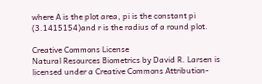where A is the plot area, pi is the constant pi (3.1415154)and r is the radius of a round plot.

Creative Commons License
Natural Resources Biometrics by David R. Larsen is licensed under a Creative Commons Attribution-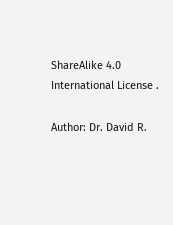ShareAlike 4.0 International License .

Author: Dr. David R.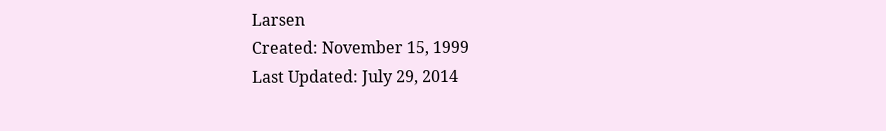Larsen
Created: November 15, 1999
Last Updated: July 29, 2014